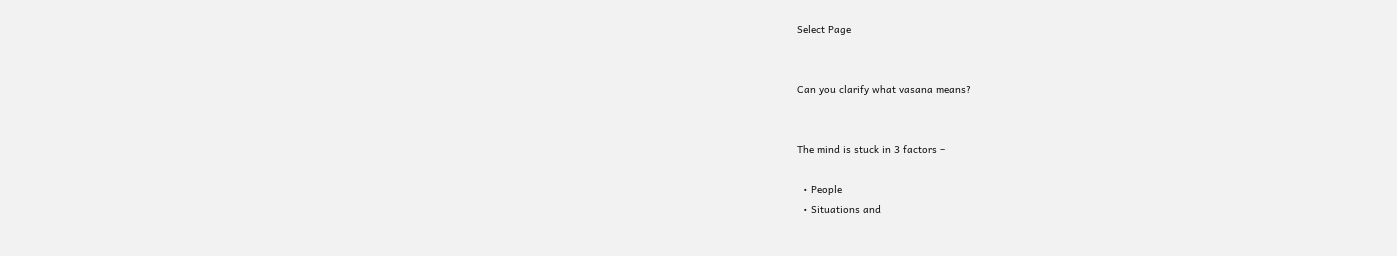Select Page


Can you clarify what vasana means?


The mind is stuck in 3 factors –

  • People
  • Situations and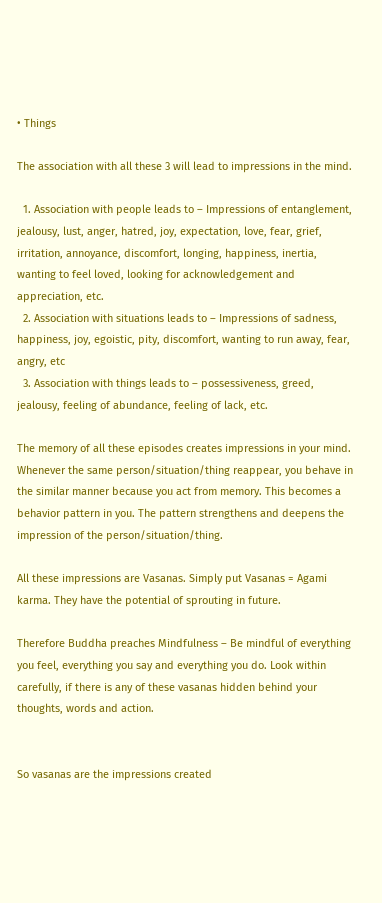• Things

The association with all these 3 will lead to impressions in the mind.

  1. Association with people leads to – Impressions of entanglement, jealousy, lust, anger, hatred, joy, expectation, love, fear, grief, irritation, annoyance, discomfort, longing, happiness, inertia, wanting to feel loved, looking for acknowledgement and appreciation, etc.
  2. Association with situations leads to – Impressions of sadness, happiness, joy, egoistic, pity, discomfort, wanting to run away, fear, angry, etc
  3. Association with things leads to – possessiveness, greed, jealousy, feeling of abundance, feeling of lack, etc.

The memory of all these episodes creates impressions in your mind. Whenever the same person/situation/thing reappear, you behave in the similar manner because you act from memory. This becomes a behavior pattern in you. The pattern strengthens and deepens the impression of the person/situation/thing.

All these impressions are Vasanas. Simply put Vasanas = Agami karma. They have the potential of sprouting in future.

Therefore Buddha preaches Mindfulness – Be mindful of everything you feel, everything you say and everything you do. Look within carefully, if there is any of these vasanas hidden behind your thoughts, words and action.


So vasanas are the impressions created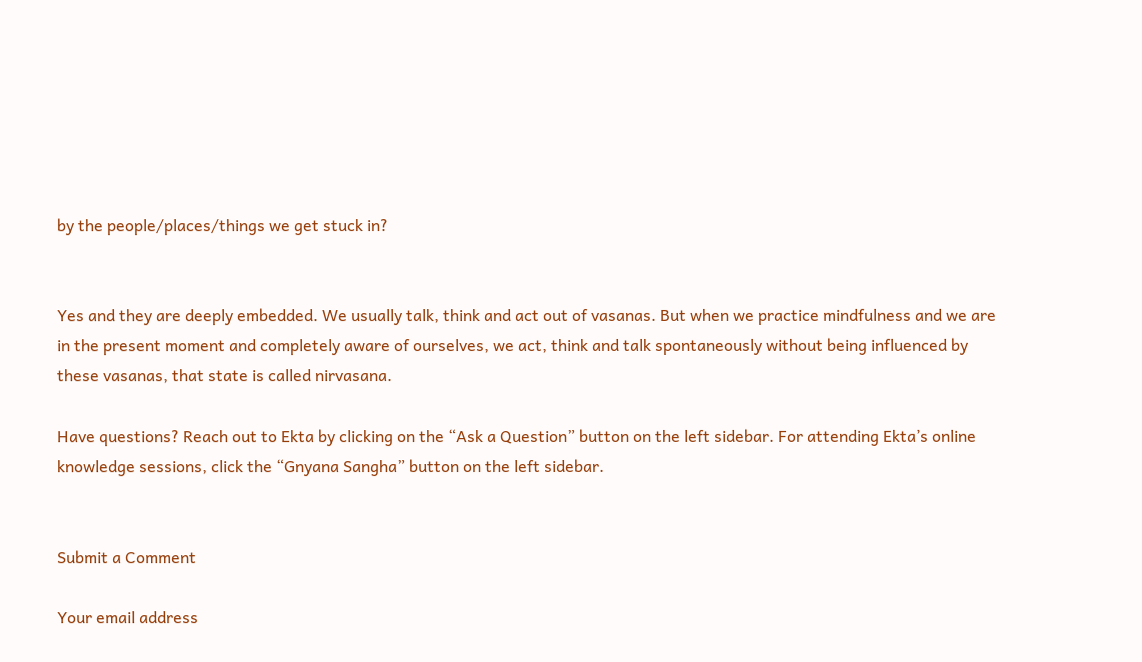by the people/places/things we get stuck in?


Yes and they are deeply embedded. We usually talk, think and act out of vasanas. But when we practice mindfulness and we are in the present moment and completely aware of ourselves, we act, think and talk spontaneously without being influenced by these vasanas, that state is called nirvasana.

Have questions? Reach out to Ekta by clicking on the “Ask a Question” button on the left sidebar. For attending Ekta’s online knowledge sessions, click the “Gnyana Sangha” button on the left sidebar.


Submit a Comment

Your email address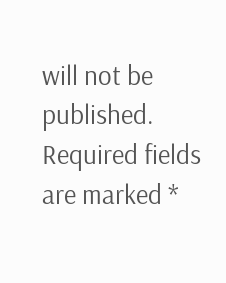will not be published. Required fields are marked *